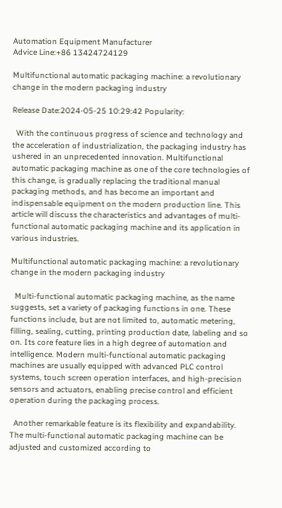Automation Equipment Manufacturer
Advice Line:+86 13424724129

Multifunctional automatic packaging machine: a revolutionary change in the modern packaging industry

Release Date:2024-05-25 10:29:42 Popularity:

  With the continuous progress of science and technology and the acceleration of industrialization, the packaging industry has ushered in an unprecedented innovation. Multifunctional automatic packaging machine as one of the core technologies of this change, is gradually replacing the traditional manual packaging methods, and has become an important and indispensable equipment on the modern production line. This article will discuss the characteristics and advantages of multi-functional automatic packaging machine and its application in various industries.

Multifunctional automatic packaging machine: a revolutionary change in the modern packaging industry

  Multi-functional automatic packaging machine, as the name suggests, set a variety of packaging functions in one. These functions include, but are not limited to, automatic metering, filling, sealing, cutting, printing production date, labeling and so on. Its core feature lies in a high degree of automation and intelligence. Modern multi-functional automatic packaging machines are usually equipped with advanced PLC control systems, touch screen operation interfaces, and high-precision sensors and actuators, enabling precise control and efficient operation during the packaging process.

  Another remarkable feature is its flexibility and expandability. The multi-functional automatic packaging machine can be adjusted and customized according to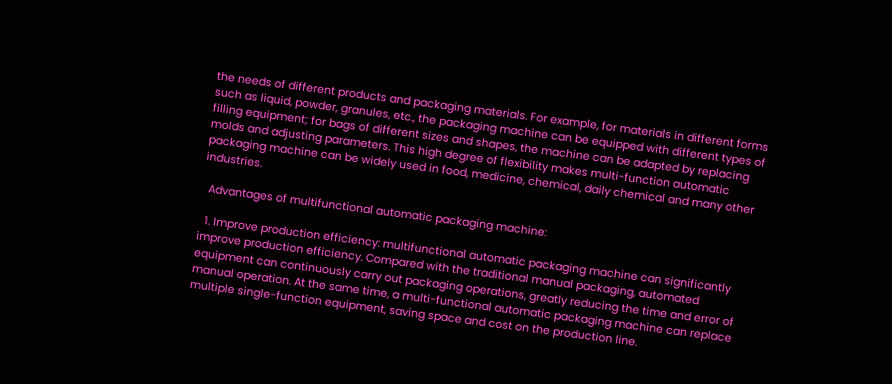the needs of different products and packaging materials. For example, for materials in different forms such as liquid, powder, granules, etc., the packaging machine can be equipped with different types of filling equipment; for bags of different sizes and shapes, the machine can be adapted by replacing molds and adjusting parameters. This high degree of flexibility makes multi-function automatic packaging machine can be widely used in food, medicine, chemical, daily chemical and many other industries.

  Advantages of multifunctional automatic packaging machine:

  1. Improve production efficiency: multifunctional automatic packaging machine can significantly improve production efficiency. Compared with the traditional manual packaging, automated equipment can continuously carry out packaging operations, greatly reducing the time and error of manual operation. At the same time, a multi-functional automatic packaging machine can replace multiple single-function equipment, saving space and cost on the production line.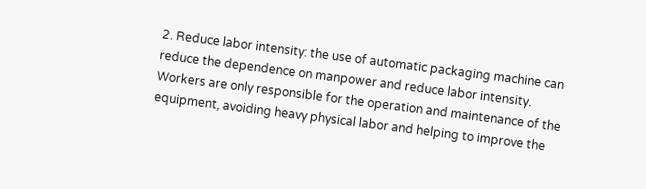2. Reduce labor intensity: the use of automatic packaging machine can reduce the dependence on manpower and reduce labor intensity. Workers are only responsible for the operation and maintenance of the equipment, avoiding heavy physical labor and helping to improve the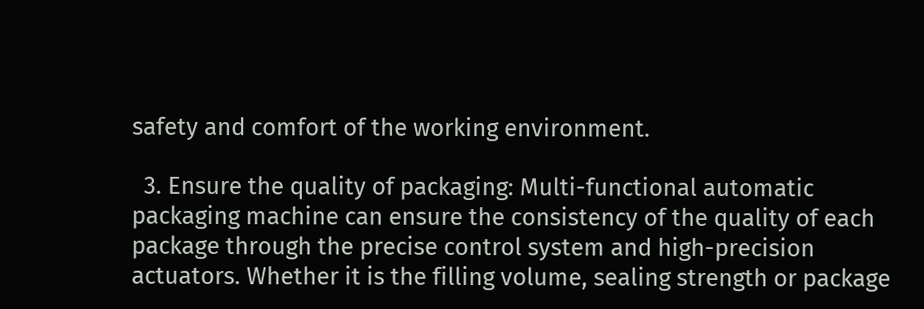safety and comfort of the working environment.

  3. Ensure the quality of packaging: Multi-functional automatic packaging machine can ensure the consistency of the quality of each package through the precise control system and high-precision actuators. Whether it is the filling volume, sealing strength or package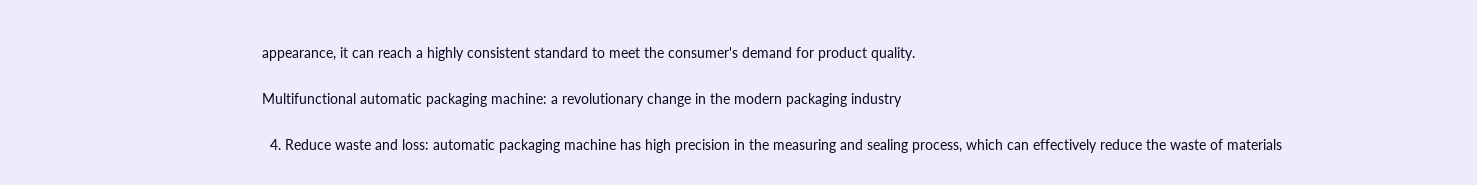appearance, it can reach a highly consistent standard to meet the consumer's demand for product quality.

Multifunctional automatic packaging machine: a revolutionary change in the modern packaging industry

  4. Reduce waste and loss: automatic packaging machine has high precision in the measuring and sealing process, which can effectively reduce the waste of materials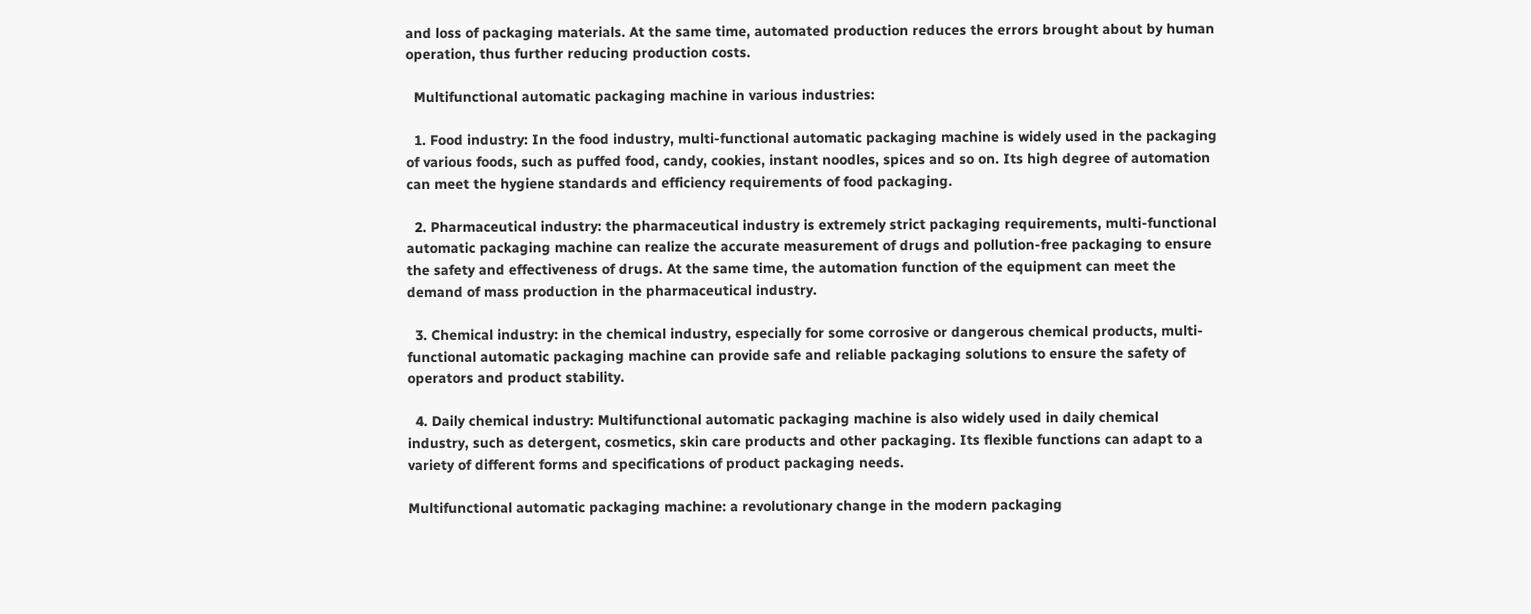and loss of packaging materials. At the same time, automated production reduces the errors brought about by human operation, thus further reducing production costs.

  Multifunctional automatic packaging machine in various industries:

  1. Food industry: In the food industry, multi-functional automatic packaging machine is widely used in the packaging of various foods, such as puffed food, candy, cookies, instant noodles, spices and so on. Its high degree of automation can meet the hygiene standards and efficiency requirements of food packaging.

  2. Pharmaceutical industry: the pharmaceutical industry is extremely strict packaging requirements, multi-functional automatic packaging machine can realize the accurate measurement of drugs and pollution-free packaging to ensure the safety and effectiveness of drugs. At the same time, the automation function of the equipment can meet the demand of mass production in the pharmaceutical industry.

  3. Chemical industry: in the chemical industry, especially for some corrosive or dangerous chemical products, multi-functional automatic packaging machine can provide safe and reliable packaging solutions to ensure the safety of operators and product stability.

  4. Daily chemical industry: Multifunctional automatic packaging machine is also widely used in daily chemical industry, such as detergent, cosmetics, skin care products and other packaging. Its flexible functions can adapt to a variety of different forms and specifications of product packaging needs.

Multifunctional automatic packaging machine: a revolutionary change in the modern packaging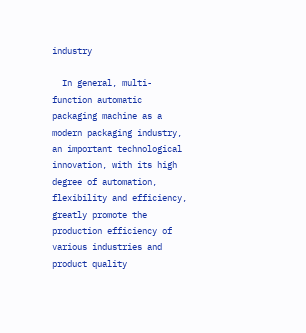industry

  In general, multi-function automatic packaging machine as a modern packaging industry, an important technological innovation, with its high degree of automation, flexibility and efficiency, greatly promote the production efficiency of various industries and product quality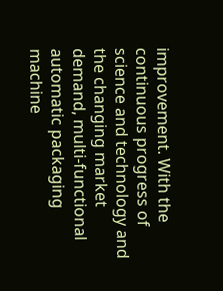improvement. With the continuous progress of science and technology and the changing market demand, multi-functional automatic packaging machine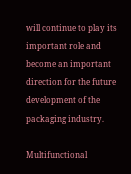will continue to play its important role and become an important direction for the future development of the packaging industry.

Multifunctional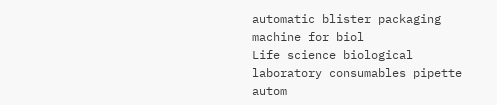automatic blister packaging machine for biol
Life science biological laboratory consumables pipette autom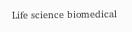Life science biomedical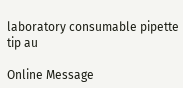laboratory consumable pipette tip au

Online Message